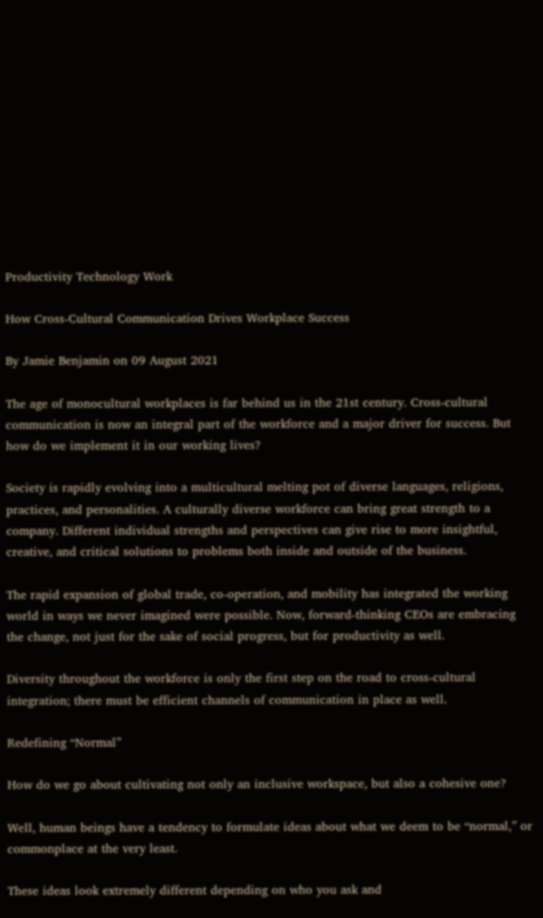Productivity Technology Work

How Cross-Cultural Communication Drives Workplace Success

By Jamie Benjamin on 09 August 2021

The age of monocultural workplaces is far behind us in the 21st century. Cross-cultural communication is now an integral part of the workforce and a major driver for success. But how do we implement it in our working lives?

Society is rapidly evolving into a multicultural melting pot of diverse languages, religions, practices, and personalities. A culturally diverse workforce can bring great strength to a company. Different individual strengths and perspectives can give rise to more insightful, creative, and critical solutions to problems both inside and outside of the business.

The rapid expansion of global trade, co-operation, and mobility has integrated the working world in ways we never imagined were possible. Now, forward-thinking CEOs are embracing the change, not just for the sake of social progress, but for productivity as well.

Diversity throughout the workforce is only the first step on the road to cross-cultural integration; there must be efficient channels of communication in place as well.

Redefining “Normal”

How do we go about cultivating not only an inclusive workspace, but also a cohesive one?

Well, human beings have a tendency to formulate ideas about what we deem to be “normal,” or commonplace at the very least.

These ideas look extremely different depending on who you ask and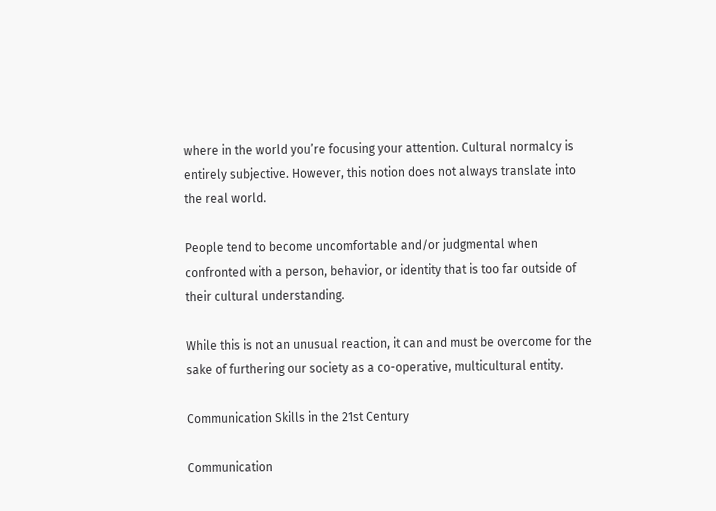where in the world you’re focusing your attention. Cultural normalcy is entirely subjective. However, this notion does not always translate into the real world.

People tend to become uncomfortable and/or judgmental when confronted with a person, behavior, or identity that is too far outside of their cultural understanding.

While this is not an unusual reaction, it can and must be overcome for the sake of furthering our society as a co-operative, multicultural entity.

Communication Skills in the 21st Century

Communication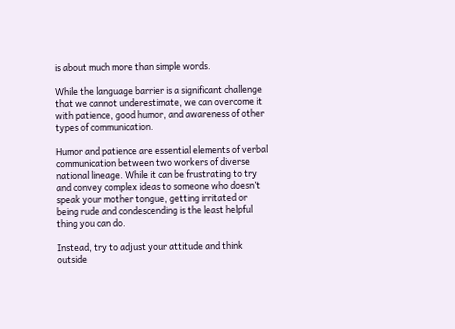is about much more than simple words.

While the language barrier is a significant challenge that we cannot underestimate, we can overcome it with patience, good humor, and awareness of other types of communication.

Humor and patience are essential elements of verbal communication between two workers of diverse national lineage. While it can be frustrating to try and convey complex ideas to someone who doesn’t speak your mother tongue, getting irritated or being rude and condescending is the least helpful thing you can do.

Instead, try to adjust your attitude and think outside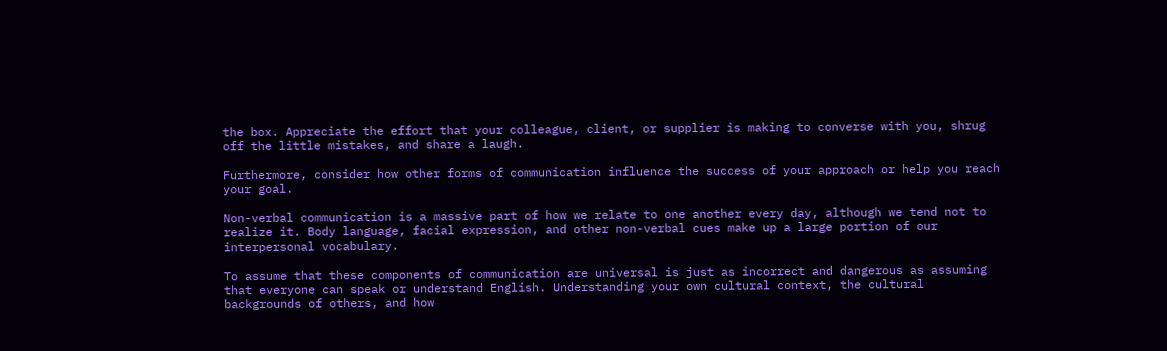the box. Appreciate the effort that your colleague, client, or supplier is making to converse with you, shrug off the little mistakes, and share a laugh.

Furthermore, consider how other forms of communication influence the success of your approach or help you reach your goal.

Non-verbal communication is a massive part of how we relate to one another every day, although we tend not to realize it. Body language, facial expression, and other non-verbal cues make up a large portion of our interpersonal vocabulary.

To assume that these components of communication are universal is just as incorrect and dangerous as assuming that everyone can speak or understand English. Understanding your own cultural context, the cultural backgrounds of others, and how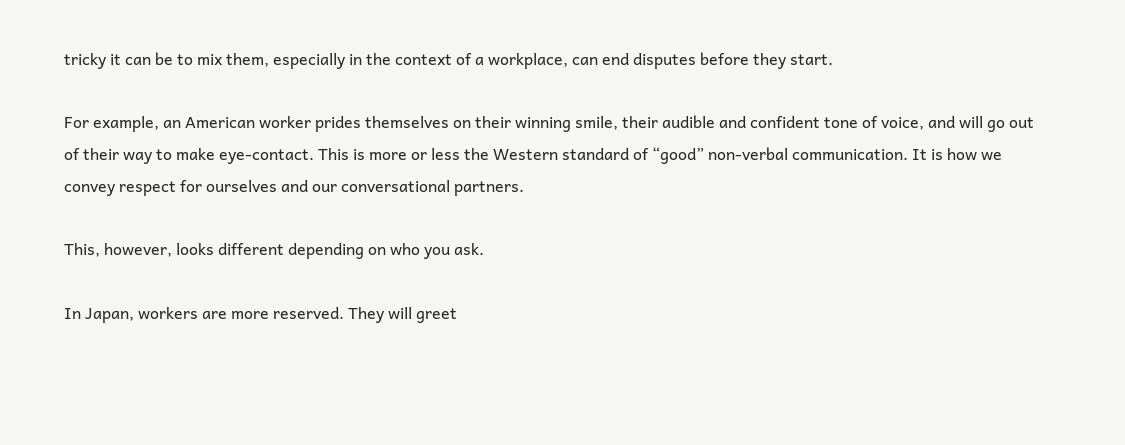tricky it can be to mix them, especially in the context of a workplace, can end disputes before they start.

For example, an American worker prides themselves on their winning smile, their audible and confident tone of voice, and will go out of their way to make eye-contact. This is more or less the Western standard of “good” non-verbal communication. It is how we convey respect for ourselves and our conversational partners.

This, however, looks different depending on who you ask.

In Japan, workers are more reserved. They will greet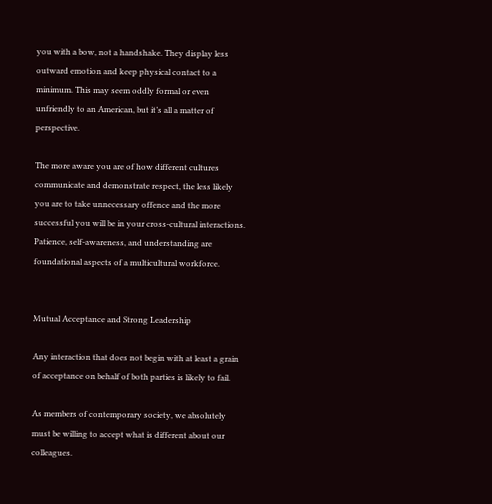you with a bow, not a handshake. They display less outward emotion and keep physical contact to a minimum. This may seem oddly formal or even unfriendly to an American, but it’s all a matter of perspective.

The more aware you are of how different cultures communicate and demonstrate respect, the less likely you are to take unnecessary offence and the more successful you will be in your cross-cultural interactions. Patience, self-awareness, and understanding are foundational aspects of a multicultural workforce.


Mutual Acceptance and Strong Leadership

Any interaction that does not begin with at least a grain of acceptance on behalf of both parties is likely to fail.

As members of contemporary society, we absolutely must be willing to accept what is different about our colleagues.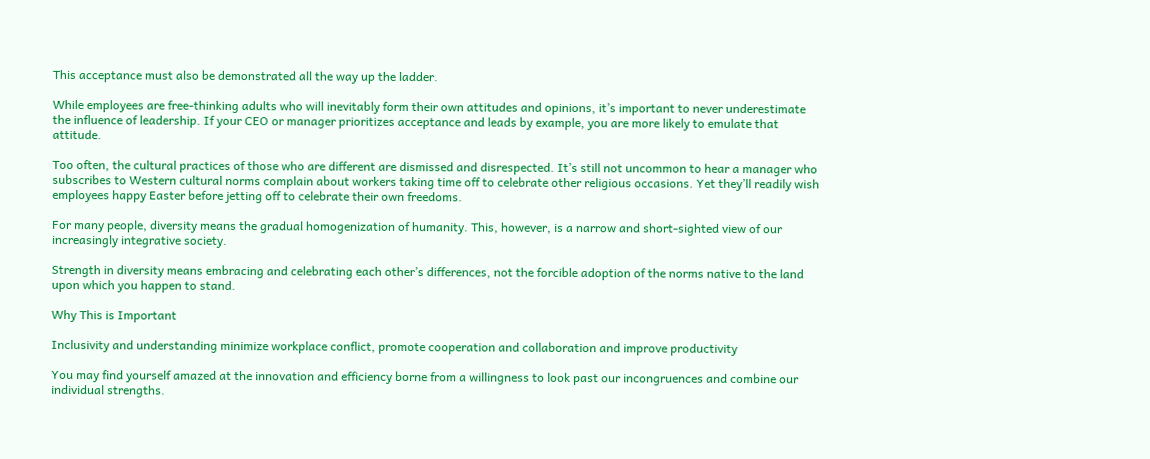This acceptance must also be demonstrated all the way up the ladder.

While employees are free-thinking adults who will inevitably form their own attitudes and opinions, it’s important to never underestimate the influence of leadership. If your CEO or manager prioritizes acceptance and leads by example, you are more likely to emulate that attitude.

Too often, the cultural practices of those who are different are dismissed and disrespected. It’s still not uncommon to hear a manager who subscribes to Western cultural norms complain about workers taking time off to celebrate other religious occasions. Yet they’ll readily wish employees happy Easter before jetting off to celebrate their own freedoms.

For many people, diversity means the gradual homogenization of humanity. This, however, is a narrow and short-sighted view of our increasingly integrative society.

Strength in diversity means embracing and celebrating each other’s differences, not the forcible adoption of the norms native to the land upon which you happen to stand.

Why This is Important

Inclusivity and understanding minimize workplace conflict, promote cooperation and collaboration and improve productivity

You may find yourself amazed at the innovation and efficiency borne from a willingness to look past our incongruences and combine our individual strengths.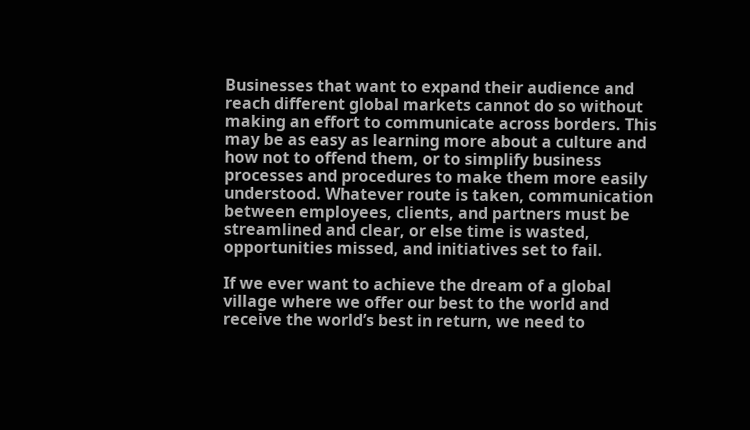Businesses that want to expand their audience and reach different global markets cannot do so without making an effort to communicate across borders. This may be as easy as learning more about a culture and how not to offend them, or to simplify business processes and procedures to make them more easily understood. Whatever route is taken, communication between employees, clients, and partners must be streamlined and clear, or else time is wasted, opportunities missed, and initiatives set to fail.

If we ever want to achieve the dream of a global village where we offer our best to the world and receive the world’s best in return, we need to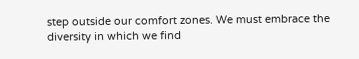step outside our comfort zones. We must embrace the diversity in which we find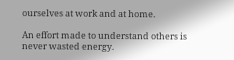ourselves at work and at home.

An effort made to understand others is never wasted energy.